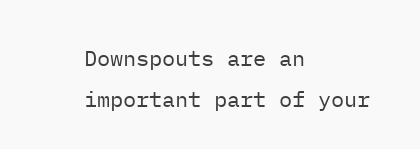Downspouts are an important part of your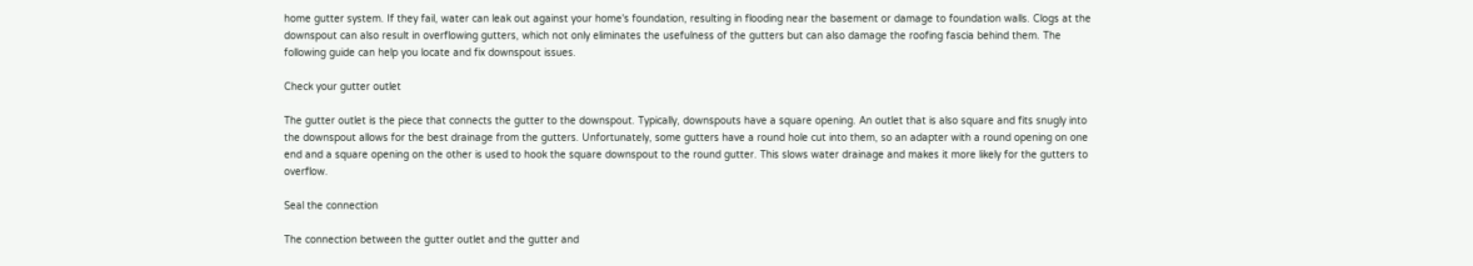home gutter system. If they fail, water can leak out against your home's foundation, resulting in flooding near the basement or damage to foundation walls. Clogs at the downspout can also result in overflowing gutters, which not only eliminates the usefulness of the gutters but can also damage the roofing fascia behind them. The following guide can help you locate and fix downspout issues.

Check your gutter outlet

The gutter outlet is the piece that connects the gutter to the downspout. Typically, downspouts have a square opening. An outlet that is also square and fits snugly into the downspout allows for the best drainage from the gutters. Unfortunately, some gutters have a round hole cut into them, so an adapter with a round opening on one end and a square opening on the other is used to hook the square downspout to the round gutter. This slows water drainage and makes it more likely for the gutters to overflow.

Seal the connection

The connection between the gutter outlet and the gutter and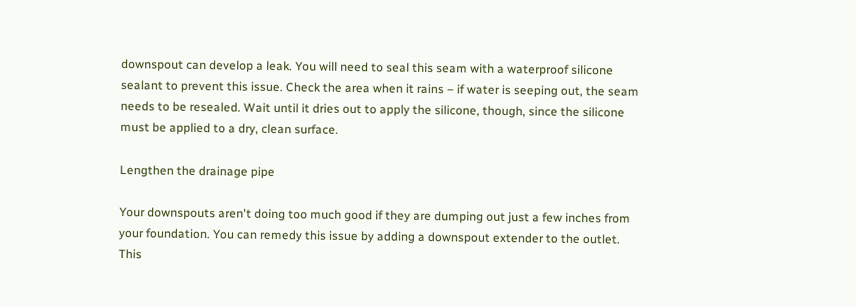downspout can develop a leak. You will need to seal this seam with a waterproof silicone sealant to prevent this issue. Check the area when it rains – if water is seeping out, the seam needs to be resealed. Wait until it dries out to apply the silicone, though, since the silicone must be applied to a dry, clean surface.

Lengthen the drainage pipe

Your downspouts aren't doing too much good if they are dumping out just a few inches from your foundation. You can remedy this issue by adding a downspout extender to the outlet. This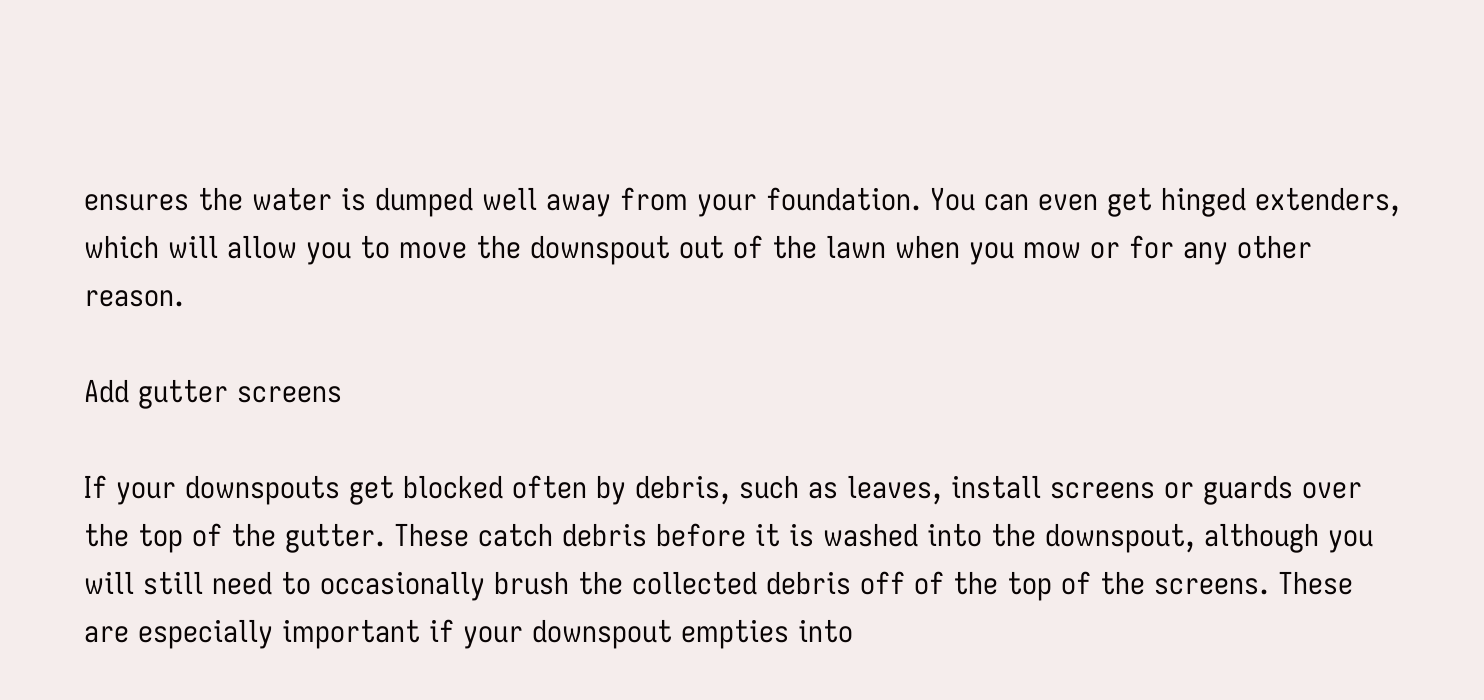ensures the water is dumped well away from your foundation. You can even get hinged extenders, which will allow you to move the downspout out of the lawn when you mow or for any other reason.

Add gutter screens

If your downspouts get blocked often by debris, such as leaves, install screens or guards over the top of the gutter. These catch debris before it is washed into the downspout, although you will still need to occasionally brush the collected debris off of the top of the screens. These are especially important if your downspout empties into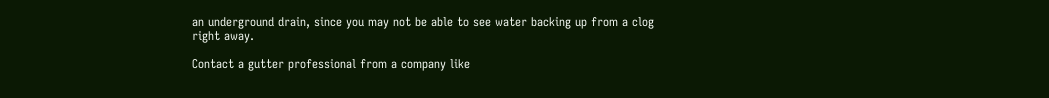an underground drain, since you may not be able to see water backing up from a clog right away.

Contact a gutter professional from a company like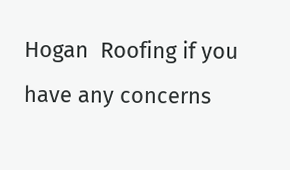Hogan  Roofing if you have any concerns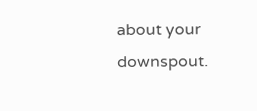about your downspout.